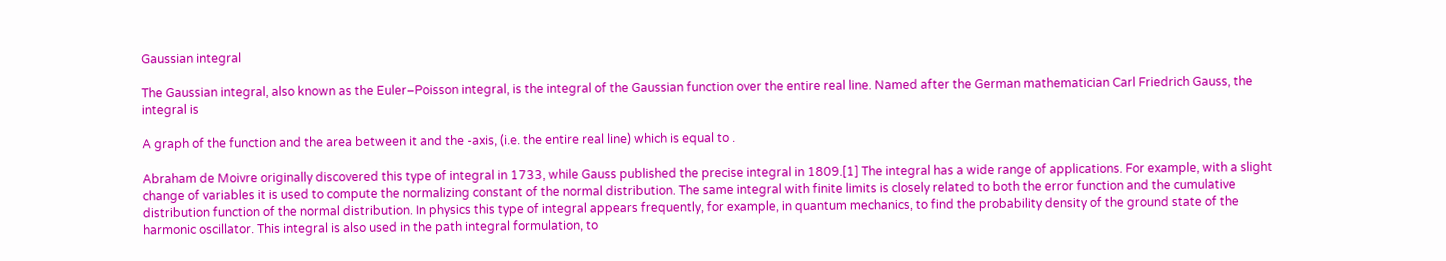Gaussian integral

The Gaussian integral, also known as the Euler–Poisson integral, is the integral of the Gaussian function over the entire real line. Named after the German mathematician Carl Friedrich Gauss, the integral is

A graph of the function and the area between it and the -axis, (i.e. the entire real line) which is equal to .

Abraham de Moivre originally discovered this type of integral in 1733, while Gauss published the precise integral in 1809.[1] The integral has a wide range of applications. For example, with a slight change of variables it is used to compute the normalizing constant of the normal distribution. The same integral with finite limits is closely related to both the error function and the cumulative distribution function of the normal distribution. In physics this type of integral appears frequently, for example, in quantum mechanics, to find the probability density of the ground state of the harmonic oscillator. This integral is also used in the path integral formulation, to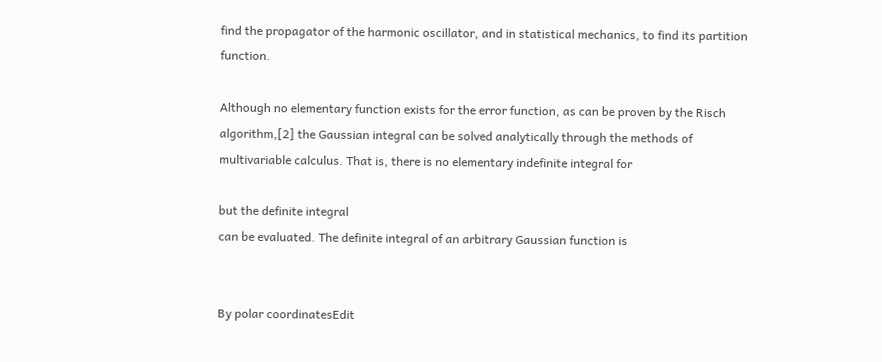find the propagator of the harmonic oscillator, and in statistical mechanics, to find its partition function.

Although no elementary function exists for the error function, as can be proven by the Risch algorithm,[2] the Gaussian integral can be solved analytically through the methods of multivariable calculus. That is, there is no elementary indefinite integral for

but the definite integral
can be evaluated. The definite integral of an arbitrary Gaussian function is


By polar coordinatesEdit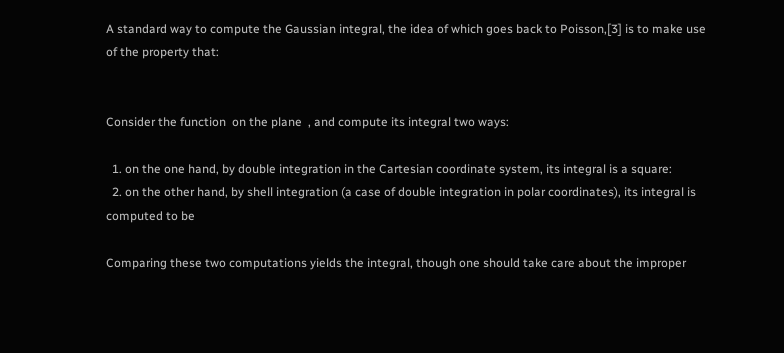A standard way to compute the Gaussian integral, the idea of which goes back to Poisson,[3] is to make use of the property that:


Consider the function  on the plane  , and compute its integral two ways:

  1. on the one hand, by double integration in the Cartesian coordinate system, its integral is a square:
  2. on the other hand, by shell integration (a case of double integration in polar coordinates), its integral is computed to be

Comparing these two computations yields the integral, though one should take care about the improper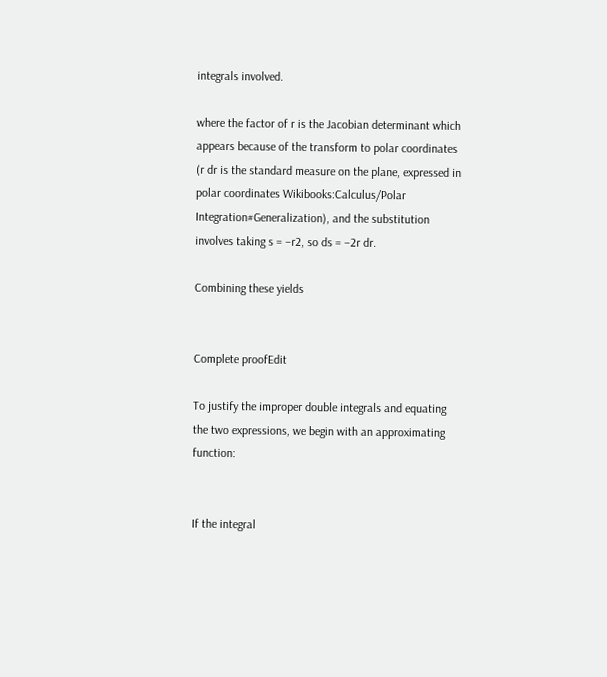integrals involved.

where the factor of r is the Jacobian determinant which appears because of the transform to polar coordinates (r dr is the standard measure on the plane, expressed in polar coordinates Wikibooks:Calculus/Polar Integration#Generalization), and the substitution involves taking s = −r2, so ds = −2r dr.

Combining these yields


Complete proofEdit

To justify the improper double integrals and equating the two expressions, we begin with an approximating function:


If the integral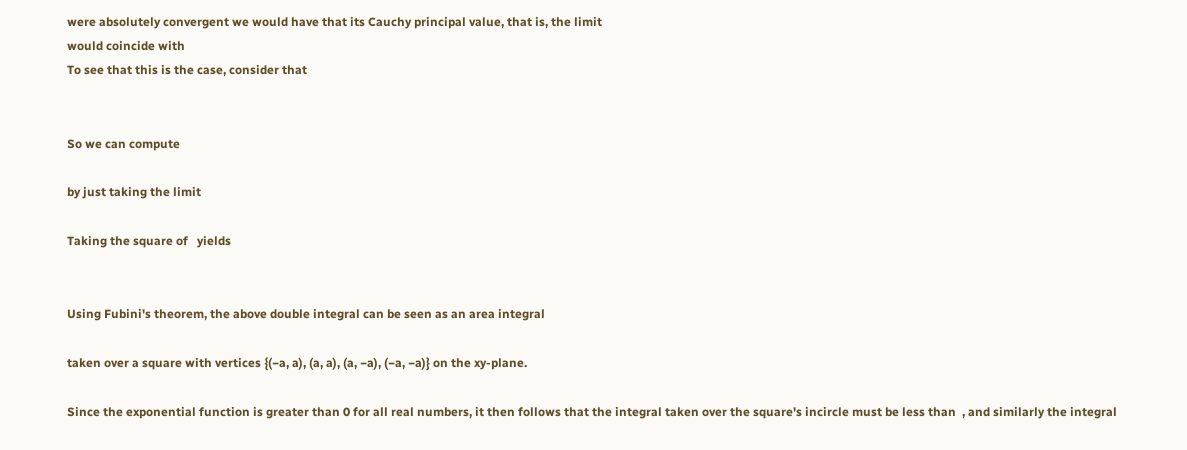were absolutely convergent we would have that its Cauchy principal value, that is, the limit
would coincide with
To see that this is the case, consider that


So we can compute

by just taking the limit

Taking the square of   yields


Using Fubini's theorem, the above double integral can be seen as an area integral

taken over a square with vertices {(−a, a), (a, a), (a, −a), (−a, −a)} on the xy-plane.

Since the exponential function is greater than 0 for all real numbers, it then follows that the integral taken over the square's incircle must be less than  , and similarly the integral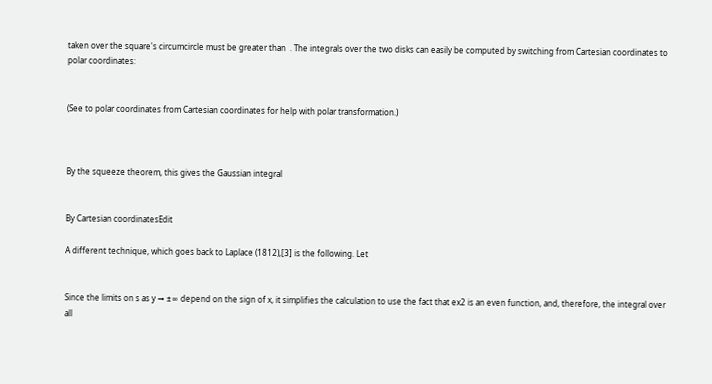taken over the square's circumcircle must be greater than  . The integrals over the two disks can easily be computed by switching from Cartesian coordinates to polar coordinates:


(See to polar coordinates from Cartesian coordinates for help with polar transformation.)



By the squeeze theorem, this gives the Gaussian integral


By Cartesian coordinatesEdit

A different technique, which goes back to Laplace (1812),[3] is the following. Let


Since the limits on s as y → ±∞ depend on the sign of x, it simplifies the calculation to use the fact that ex2 is an even function, and, therefore, the integral over all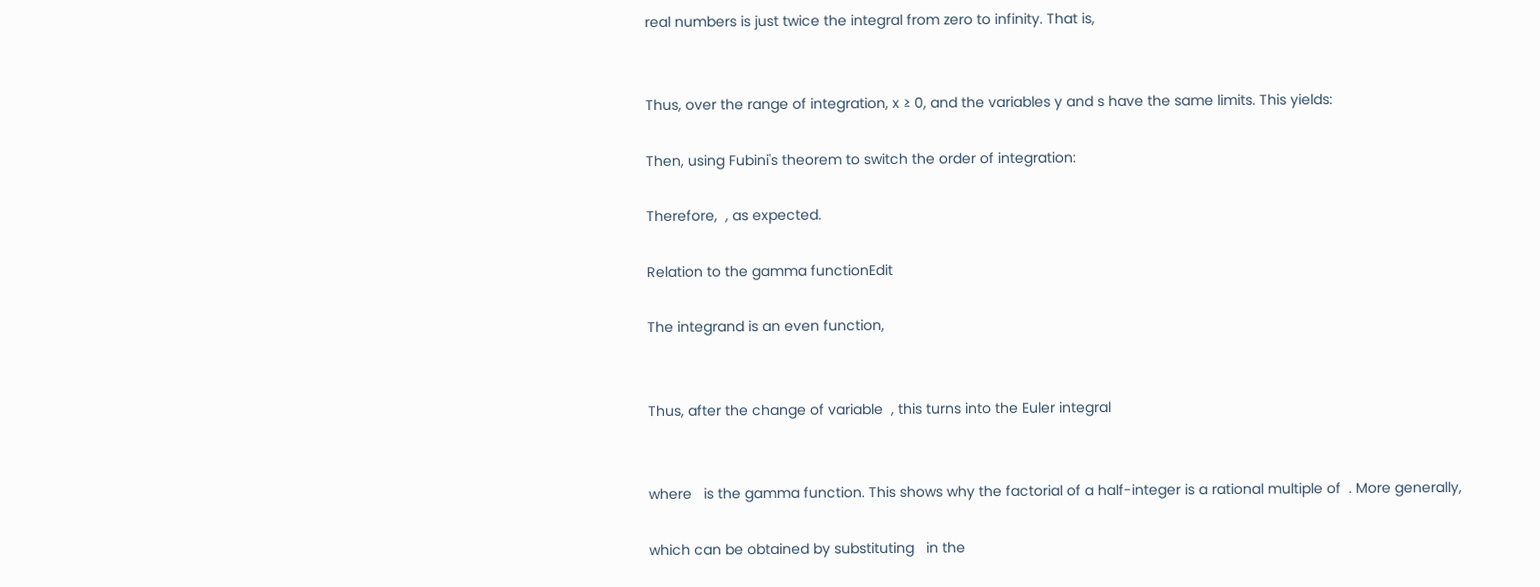real numbers is just twice the integral from zero to infinity. That is,


Thus, over the range of integration, x ≥ 0, and the variables y and s have the same limits. This yields:

Then, using Fubini's theorem to switch the order of integration:

Therefore,  , as expected.

Relation to the gamma functionEdit

The integrand is an even function,


Thus, after the change of variable  , this turns into the Euler integral


where   is the gamma function. This shows why the factorial of a half-integer is a rational multiple of  . More generally,

which can be obtained by substituting   in the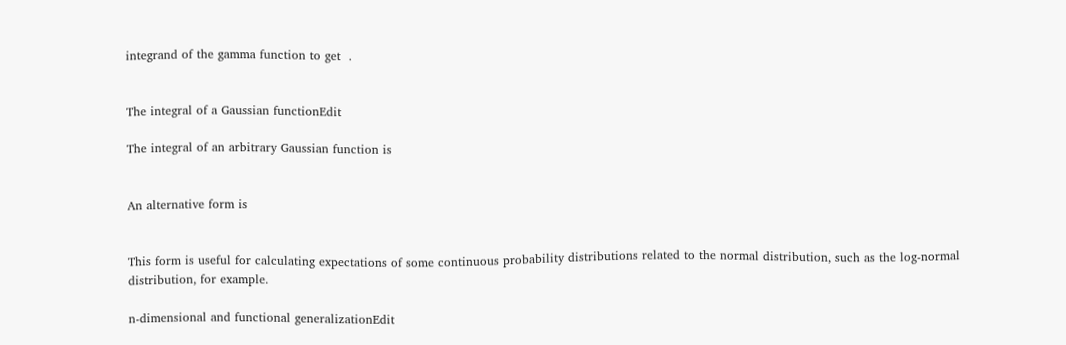integrand of the gamma function to get  .


The integral of a Gaussian functionEdit

The integral of an arbitrary Gaussian function is


An alternative form is


This form is useful for calculating expectations of some continuous probability distributions related to the normal distribution, such as the log-normal distribution, for example.

n-dimensional and functional generalizationEdit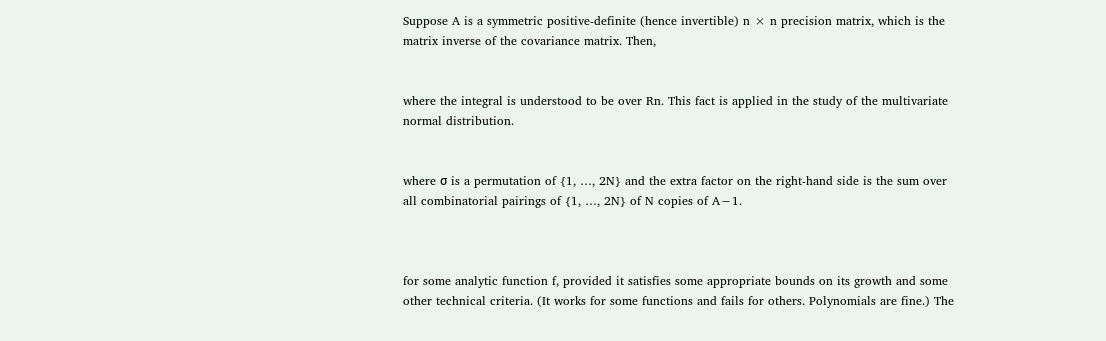Suppose A is a symmetric positive-definite (hence invertible) n × n precision matrix, which is the matrix inverse of the covariance matrix. Then,


where the integral is understood to be over Rn. This fact is applied in the study of the multivariate normal distribution.


where σ is a permutation of {1, …, 2N} and the extra factor on the right-hand side is the sum over all combinatorial pairings of {1, …, 2N} of N copies of A−1.



for some analytic function f, provided it satisfies some appropriate bounds on its growth and some other technical criteria. (It works for some functions and fails for others. Polynomials are fine.) The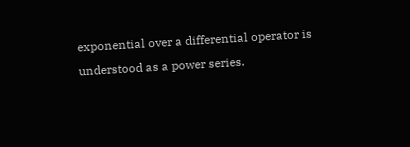exponential over a differential operator is understood as a power series.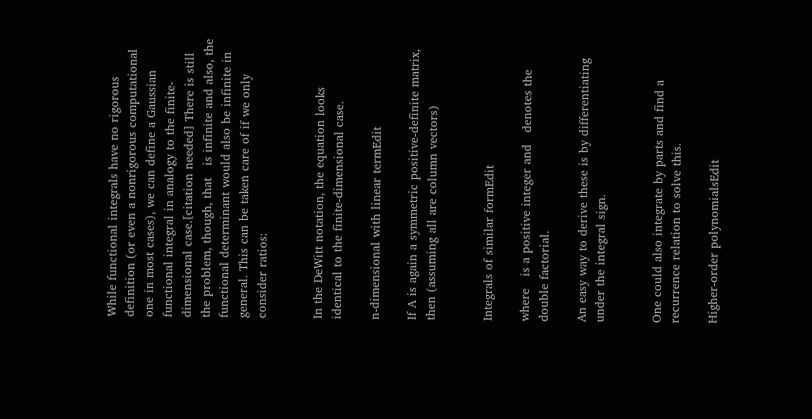While functional integrals have no rigorous definition (or even a nonrigorous computational one in most cases), we can define a Gaussian functional integral in analogy to the finite-dimensional case.[citation needed] There is still the problem, though, that   is infinite and also, the functional determinant would also be infinite in general. This can be taken care of if we only consider ratios:


In the DeWitt notation, the equation looks identical to the finite-dimensional case.

n-dimensional with linear termEdit

If A is again a symmetric positive-definite matrix, then (assuming all are column vectors)


Integrals of similar formEdit

where   is a positive integer and   denotes the double factorial.

An easy way to derive these is by differentiating under the integral sign.


One could also integrate by parts and find a recurrence relation to solve this.

Higher-order polynomialsEdit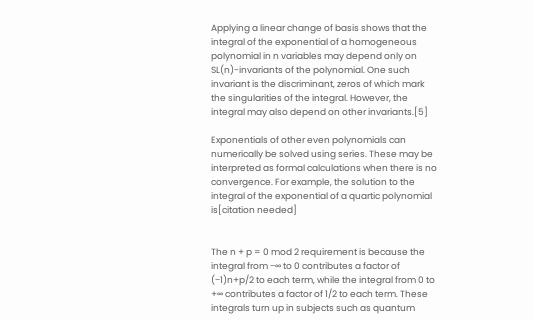Applying a linear change of basis shows that the integral of the exponential of a homogeneous polynomial in n variables may depend only on SL(n)-invariants of the polynomial. One such invariant is the discriminant, zeros of which mark the singularities of the integral. However, the integral may also depend on other invariants.[5]

Exponentials of other even polynomials can numerically be solved using series. These may be interpreted as formal calculations when there is no convergence. For example, the solution to the integral of the exponential of a quartic polynomial is[citation needed]


The n + p = 0 mod 2 requirement is because the integral from −∞ to 0 contributes a factor of (−1)n+p/2 to each term, while the integral from 0 to +∞ contributes a factor of 1/2 to each term. These integrals turn up in subjects such as quantum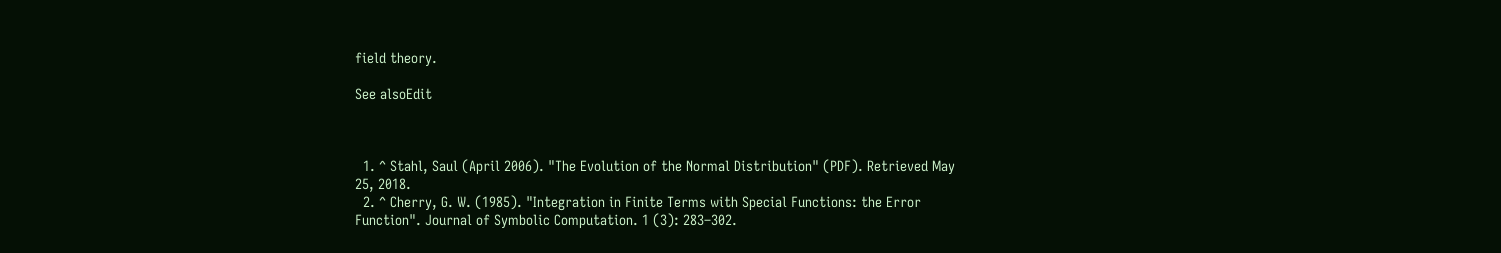field theory.

See alsoEdit



  1. ^ Stahl, Saul (April 2006). "The Evolution of the Normal Distribution" (PDF). Retrieved May 25, 2018.
  2. ^ Cherry, G. W. (1985). "Integration in Finite Terms with Special Functions: the Error Function". Journal of Symbolic Computation. 1 (3): 283–302.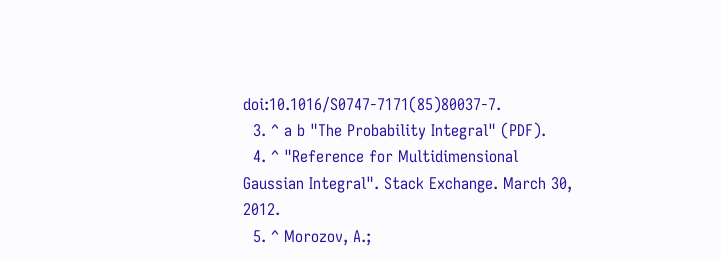doi:10.1016/S0747-7171(85)80037-7.
  3. ^ a b "The Probability Integral" (PDF).
  4. ^ "Reference for Multidimensional Gaussian Integral". Stack Exchange. March 30, 2012.
  5. ^ Morozov, A.;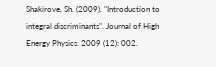Shakirove, Sh. (2009). "Introduction to integral discriminants". Journal of High Energy Physics. 2009 (12): 002.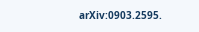arXiv:0903.2595.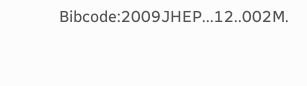Bibcode:2009JHEP...12..002M.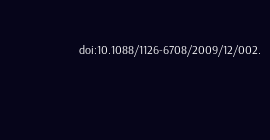doi:10.1088/1126-6708/2009/12/002.